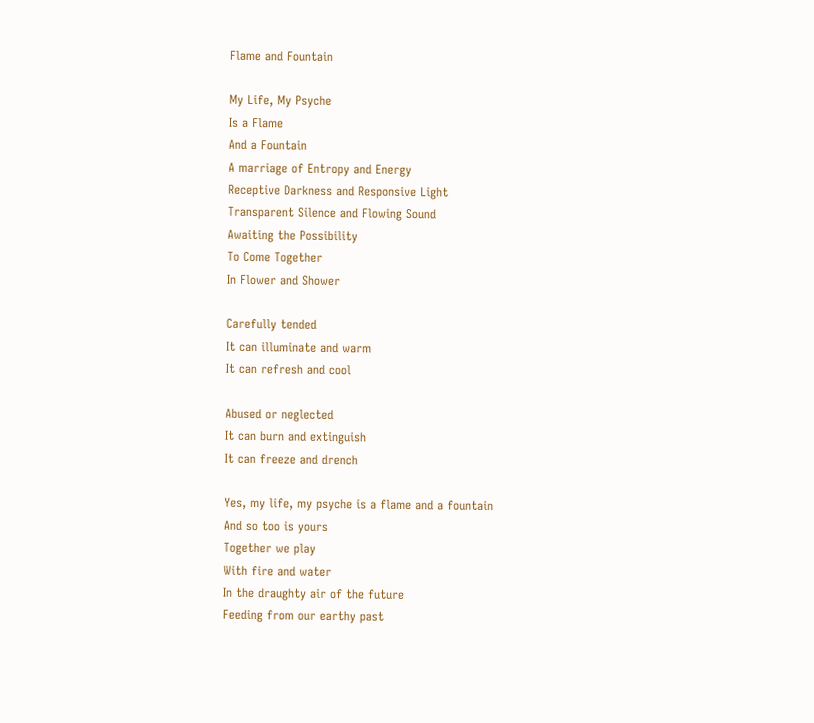Flame and Fountain

My Life, My Psyche
Is a Flame
And a Fountain
A marriage of Entropy and Energy
Receptive Darkness and Responsive Light
Transparent Silence and Flowing Sound
Awaiting the Possibility
To Come Together
In Flower and Shower

Carefully tended
It can illuminate and warm
It can refresh and cool

Abused or neglected
It can burn and extinguish
It can freeze and drench

Yes, my life, my psyche is a flame and a fountain
And so too is yours
Together we play
With fire and water
In the draughty air of the future
Feeding from our earthy past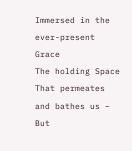Immersed in the ever-present Grace
The holding Space
That permeates and bathes us –
But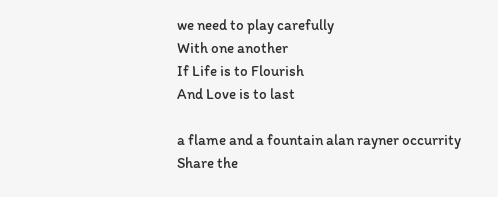we need to play carefully
With one another
If Life is to Flourish
And Love is to last

a flame and a fountain alan rayner occurrity
Share the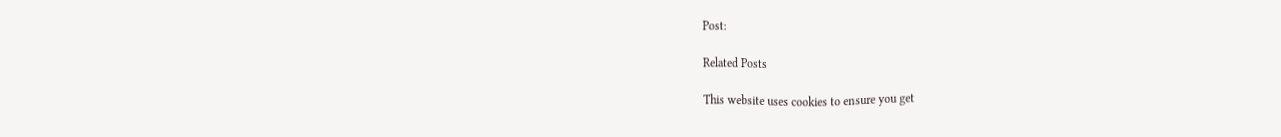Post:

Related Posts

This website uses cookies to ensure you get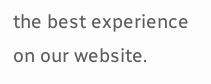the best experience on our website.